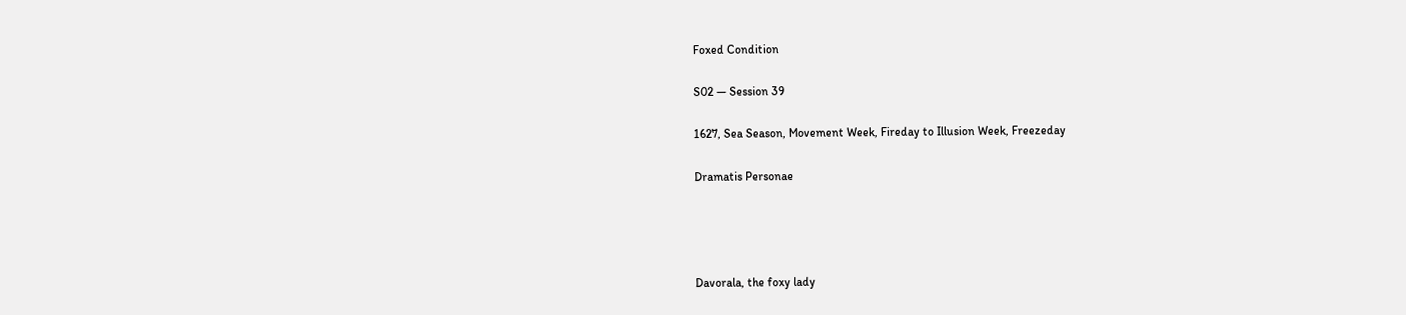Foxed Condition

S02 — Session 39

1627, Sea Season, Movement Week, Fireday to Illusion Week, Freezeday

Dramatis Personae




Davorala, the foxy lady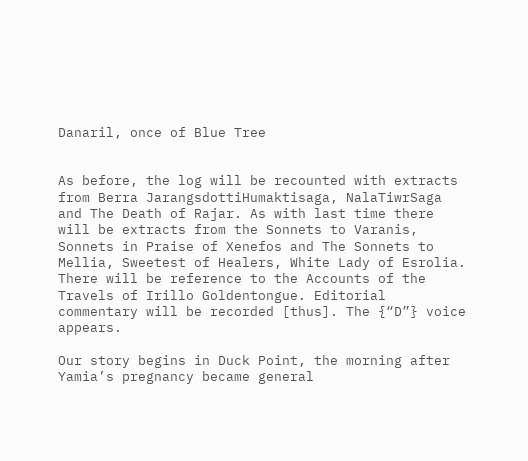Danaril, once of Blue Tree


As before, the log will be recounted with extracts from Berra JarangsdottiHumaktisaga, NalaTiwrSaga and The Death of Rajar. As with last time there will be extracts from the Sonnets to Varanis, Sonnets in Praise of Xenefos and The Sonnets to Mellia, Sweetest of Healers, White Lady of Esrolia. There will be reference to the Accounts of the Travels of Irillo Goldentongue. Editorial commentary will be recorded [thus]. The {“D”} voice appears.

Our story begins in Duck Point, the morning after Yamia’s pregnancy became general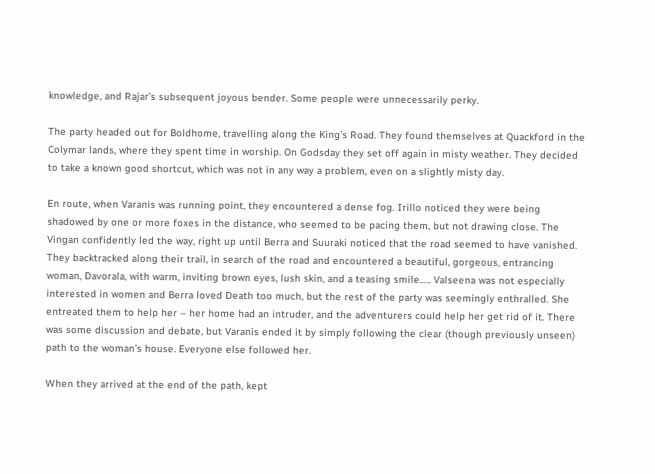knowledge, and Rajar’s subsequent joyous bender. Some people were unnecessarily perky.

The party headed out for Boldhome, travelling along the King’s Road. They found themselves at Quackford in the Colymar lands, where they spent time in worship. On Godsday they set off again in misty weather. They decided to take a known good shortcut, which was not in any way a problem, even on a slightly misty day.

En route, when Varanis was running point, they encountered a dense fog. Irillo noticed they were being shadowed by one or more foxes in the distance, who seemed to be pacing them, but not drawing close. The Vingan confidently led the way, right up until Berra and Suuraki noticed that the road seemed to have vanished. They backtracked along their trail, in search of the road and encountered a beautiful, gorgeous, entrancing woman, Davorala, with warm, inviting brown eyes, lush skin, and a teasing smile….. Valseena was not especially interested in women and Berra loved Death too much, but the rest of the party was seemingly enthralled. She entreated them to help her – her home had an intruder, and the adventurers could help her get rid of it. There was some discussion and debate, but Varanis ended it by simply following the clear (though previously unseen) path to the woman’s house. Everyone else followed her.

When they arrived at the end of the path, kept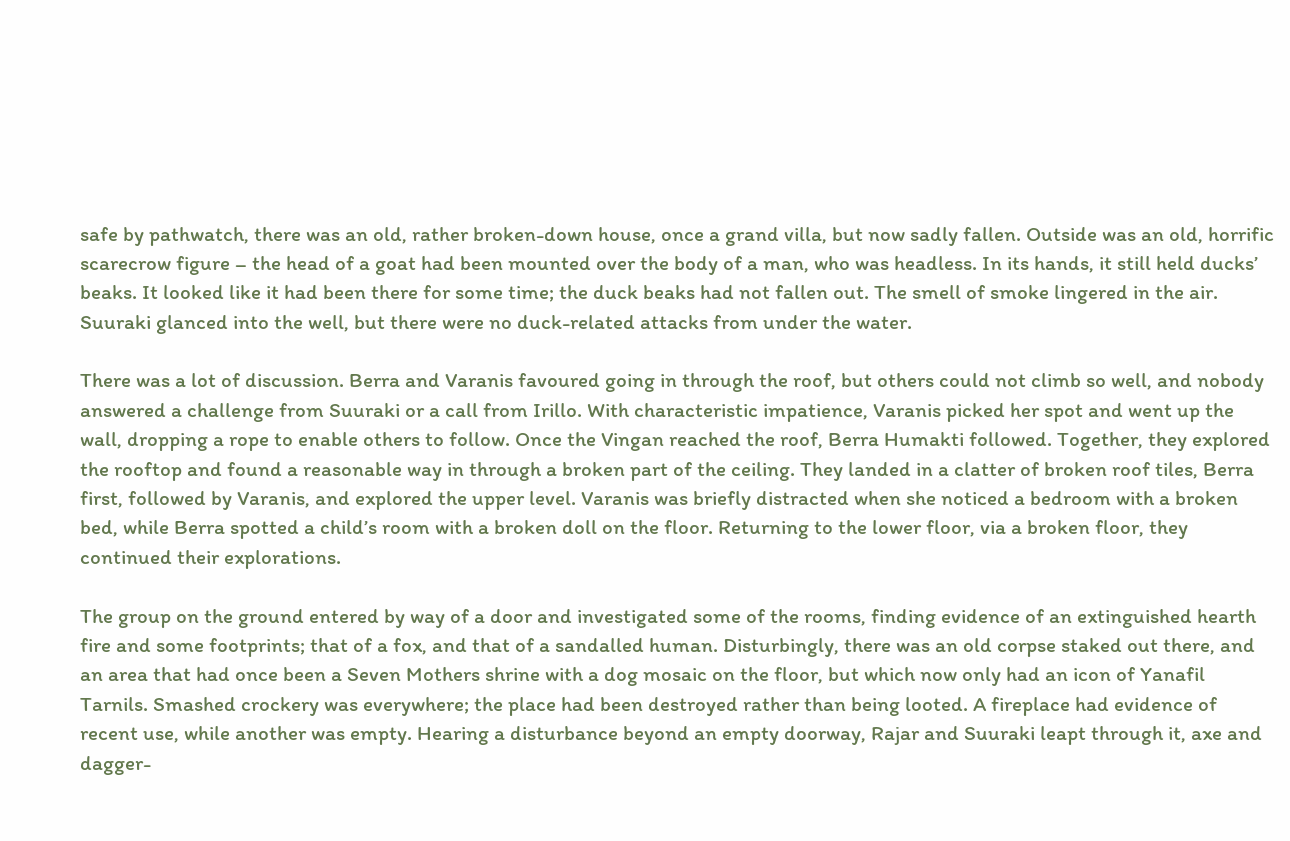safe by pathwatch, there was an old, rather broken-down house, once a grand villa, but now sadly fallen. Outside was an old, horrific scarecrow figure – the head of a goat had been mounted over the body of a man, who was headless. In its hands, it still held ducks’ beaks. It looked like it had been there for some time; the duck beaks had not fallen out. The smell of smoke lingered in the air. Suuraki glanced into the well, but there were no duck-related attacks from under the water.

There was a lot of discussion. Berra and Varanis favoured going in through the roof, but others could not climb so well, and nobody answered a challenge from Suuraki or a call from Irillo. With characteristic impatience, Varanis picked her spot and went up the wall, dropping a rope to enable others to follow. Once the Vingan reached the roof, Berra Humakti followed. Together, they explored the rooftop and found a reasonable way in through a broken part of the ceiling. They landed in a clatter of broken roof tiles, Berra first, followed by Varanis, and explored the upper level. Varanis was briefly distracted when she noticed a bedroom with a broken bed, while Berra spotted a child’s room with a broken doll on the floor. Returning to the lower floor, via a broken floor, they continued their explorations.

The group on the ground entered by way of a door and investigated some of the rooms, finding evidence of an extinguished hearth fire and some footprints; that of a fox, and that of a sandalled human. Disturbingly, there was an old corpse staked out there, and an area that had once been a Seven Mothers shrine with a dog mosaic on the floor, but which now only had an icon of Yanafil Tarnils. Smashed crockery was everywhere; the place had been destroyed rather than being looted. A fireplace had evidence of recent use, while another was empty. Hearing a disturbance beyond an empty doorway, Rajar and Suuraki leapt through it, axe and dagger-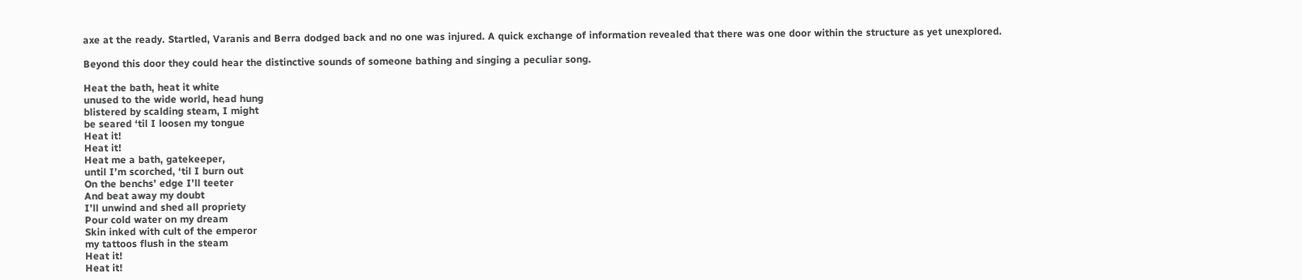axe at the ready. Startled, Varanis and Berra dodged back and no one was injured. A quick exchange of information revealed that there was one door within the structure as yet unexplored.

Beyond this door they could hear the distinctive sounds of someone bathing and singing a peculiar song.

Heat the bath, heat it white
unused to the wide world, head hung
blistered by scalding steam, I might
be seared ‘til I loosen my tongue
Heat it!
Heat it!
Heat me a bath, gatekeeper,
until I’m scorched, ‘til I burn out
On the benchs’ edge I’ll teeter
And beat away my doubt
I’ll unwind and shed all propriety
Pour cold water on my dream
Skin inked with cult of the emperor
my tattoos flush in the steam
Heat it!
Heat it!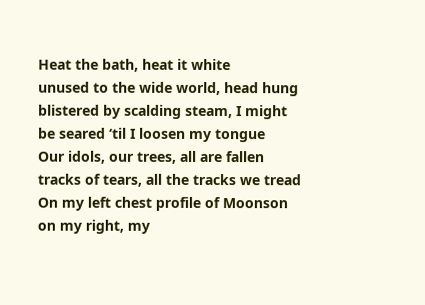Heat the bath, heat it white
unused to the wide world, head hung
blistered by scalding steam, I might
be seared ‘til I loosen my tongue
Our idols, our trees, all are fallen
tracks of tears, all the tracks we tread
On my left chest profile of Moonson
on my right, my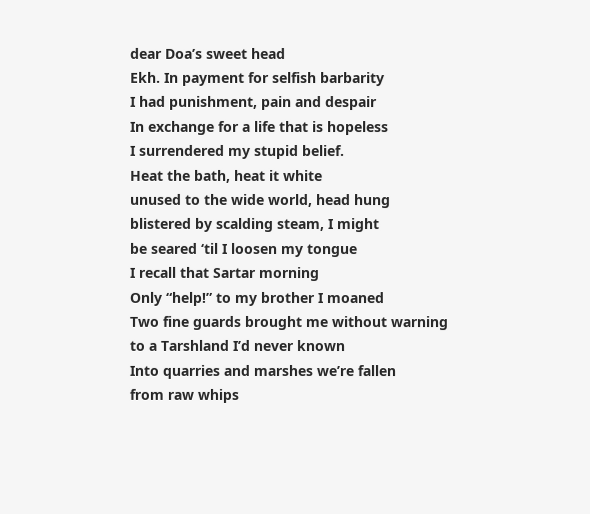dear Doa’s sweet head
Ekh. In payment for selfish barbarity
I had punishment, pain and despair
In exchange for a life that is hopeless
I surrendered my stupid belief.
Heat the bath, heat it white
unused to the wide world, head hung
blistered by scalding steam, I might
be seared ‘til I loosen my tongue
I recall that Sartar morning
Only “help!” to my brother I moaned
Two fine guards brought me without warning
to a Tarshland I’d never known
Into quarries and marshes we’re fallen
from raw whips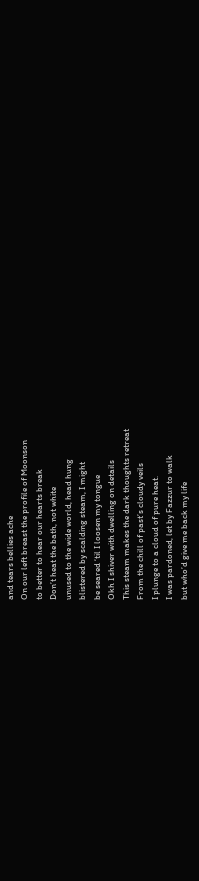and tears bellies ache
On our left breast the profile of Moonson
to better to hear our hearts break
Don’t heat the bath, not white
unused to the wide world, head hung
blistered by scalding steam, I might
be seared ‘til I loosen my tongue
Okh I shiver with dwelling on details
This steam makes the dark thoughts retreat
From the chill of past’s cloudy veils
I plunge to a cloud of pure heat.
I was pardoned, let by Fazzur to walk
but who’d give me back my life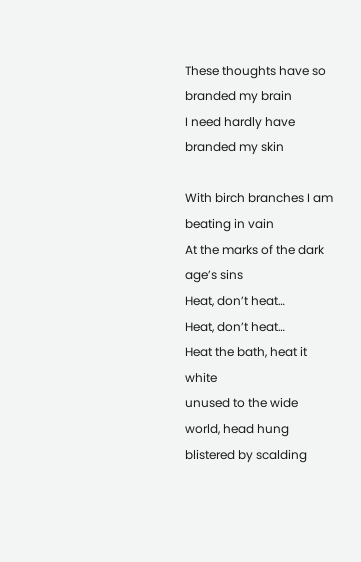These thoughts have so branded my brain
I need hardly have branded my skin

With birch branches I am beating in vain
At the marks of the dark age’s sins
Heat, don’t heat…
Heat, don’t heat…
Heat the bath, heat it white
unused to the wide world, head hung
blistered by scalding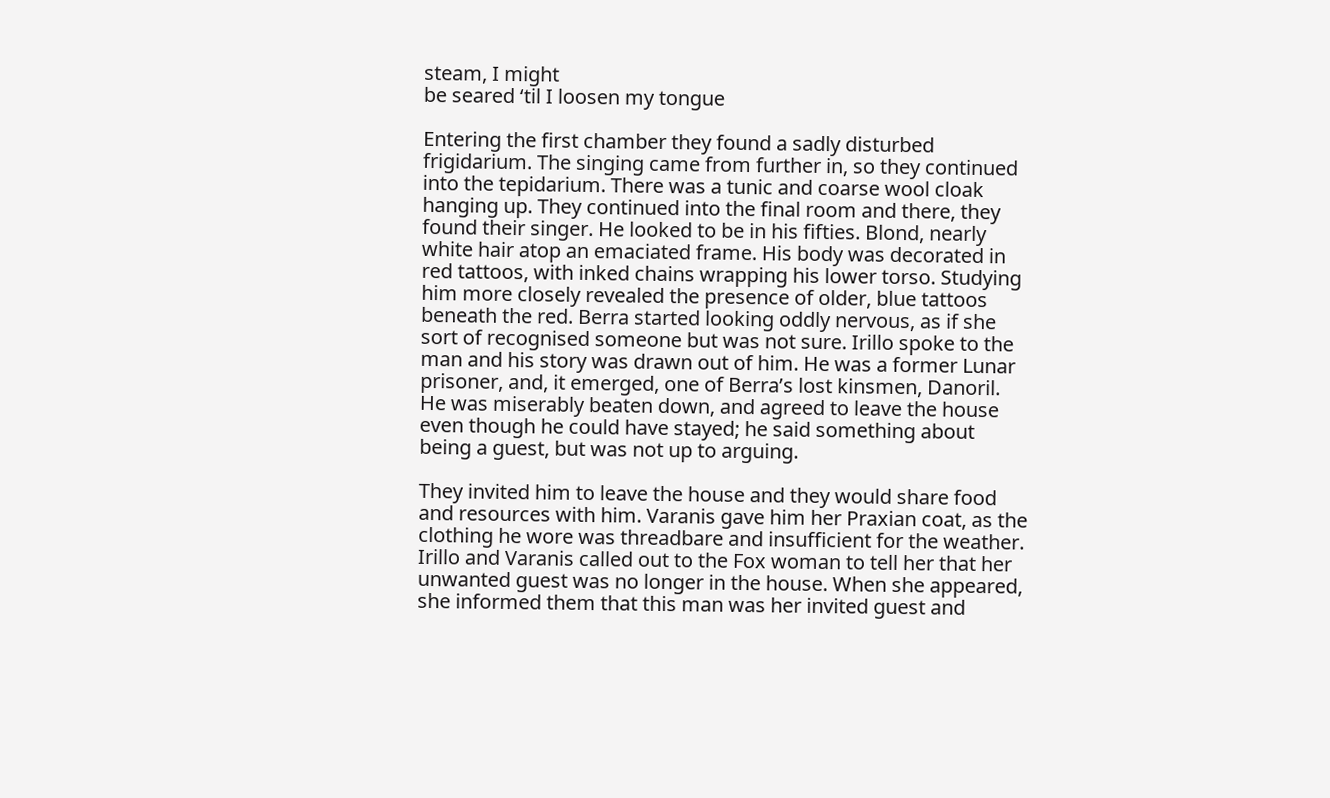steam, I might
be seared ‘til I loosen my tongue

Entering the first chamber they found a sadly disturbed frigidarium. The singing came from further in, so they continued into the tepidarium. There was a tunic and coarse wool cloak hanging up. They continued into the final room and there, they found their singer. He looked to be in his fifties. Blond, nearly white hair atop an emaciated frame. His body was decorated in red tattoos, with inked chains wrapping his lower torso. Studying him more closely revealed the presence of older, blue tattoos beneath the red. Berra started looking oddly nervous, as if she sort of recognised someone but was not sure. Irillo spoke to the man and his story was drawn out of him. He was a former Lunar prisoner, and, it emerged, one of Berra’s lost kinsmen, Danoril. He was miserably beaten down, and agreed to leave the house even though he could have stayed; he said something about being a guest, but was not up to arguing.

They invited him to leave the house and they would share food and resources with him. Varanis gave him her Praxian coat, as the clothing he wore was threadbare and insufficient for the weather. Irillo and Varanis called out to the Fox woman to tell her that her unwanted guest was no longer in the house. When she appeared, she informed them that this man was her invited guest and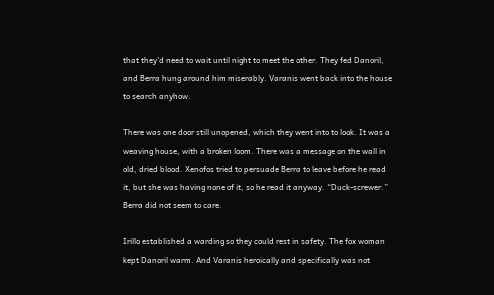that they’d need to wait until night to meet the other. They fed Danoril, and Berra hung around him miserably. Varanis went back into the house to search anyhow.

There was one door still unopened, which they went into to look. It was a weaving house, with a broken loom. There was a message on the wall in old, dried blood. Xenofos tried to persuade Berra to leave before he read it, but she was having none of it, so he read it anyway. “Duck-screwer.” Berra did not seem to care.

Irillo established a warding so they could rest in safety. The fox woman kept Danoril warm. And Varanis heroically and specifically was not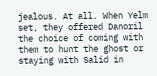jealous. At all. When Yelm set, they offered Danoril the choice of coming with them to hunt the ghost or staying with Salid in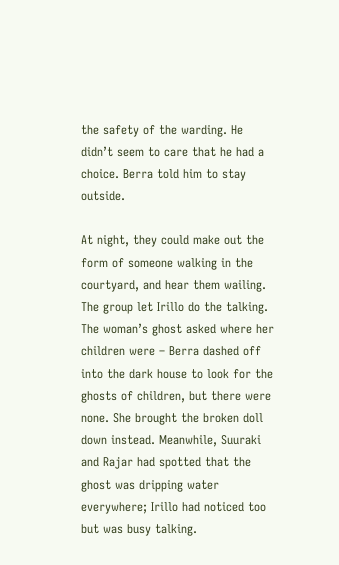the safety of the warding. He didn’t seem to care that he had a choice. Berra told him to stay outside.

At night, they could make out the form of someone walking in the courtyard, and hear them wailing. The group let Irillo do the talking. The woman’s ghost asked where her children were – Berra dashed off into the dark house to look for the ghosts of children, but there were none. She brought the broken doll down instead. Meanwhile, Suuraki and Rajar had spotted that the ghost was dripping water everywhere; Irillo had noticed too but was busy talking.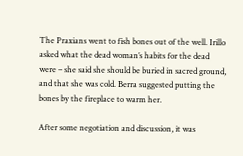The Praxians went to fish bones out of the well. Irillo asked what the dead woman’s habits for the dead were – she said she should be buried in sacred ground, and that she was cold. Berra suggested putting the bones by the fireplace to warm her.

After some negotiation and discussion, it was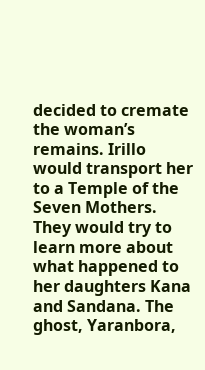decided to cremate the woman’s remains. Irillo would transport her to a Temple of the Seven Mothers. They would try to learn more about what happened to her daughters Kana and Sandana. The ghost, Yaranbora,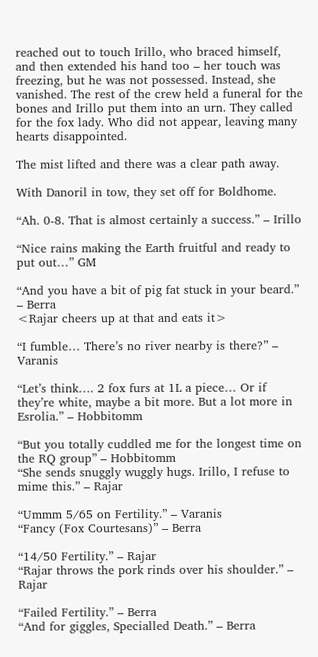reached out to touch Irillo, who braced himself, and then extended his hand too – her touch was freezing, but he was not possessed. Instead, she vanished. The rest of the crew held a funeral for the bones and Irillo put them into an urn. They called for the fox lady. Who did not appear, leaving many hearts disappointed.

The mist lifted and there was a clear path away.

With Danoril in tow, they set off for Boldhome.

“Ah. 0-8. That is almost certainly a success.” – Irillo

“Nice rains making the Earth fruitful and ready to put out…” GM

“And you have a bit of pig fat stuck in your beard.” – Berra
<Rajar cheers up at that and eats it>

“I fumble… There’s no river nearby is there?” – Varanis

“Let’s think…. 2 fox furs at 1L a piece… Or if they’re white, maybe a bit more. But a lot more in Esrolia.” – Hobbitomm

“But you totally cuddled me for the longest time on the RQ group” – Hobbitomm
“She sends snuggly wuggly hugs. Irillo, I refuse to mime this.” – Rajar

“Ummm 5/65 on Fertility.” – Varanis
“Fancy (Fox Courtesans)” – Berra

“14/50 Fertility.” – Rajar
“Rajar throws the pork rinds over his shoulder.” – Rajar

“Failed Fertility.” – Berra
“And for giggles, Specialled Death.” – Berra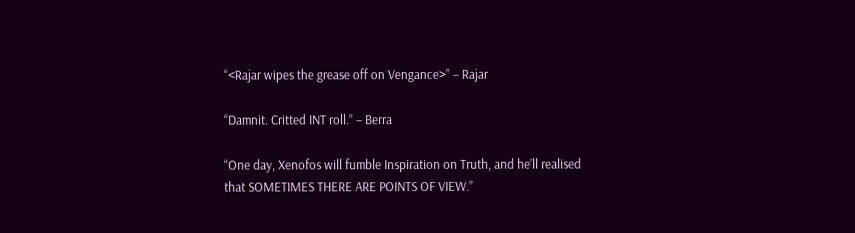“<Rajar wipes the grease off on Vengance>” – Rajar

“Damnit. Critted INT roll.” – Berra

“One day, Xenofos will fumble Inspiration on Truth, and he’ll realised that SOMETIMES THERE ARE POINTS OF VIEW.”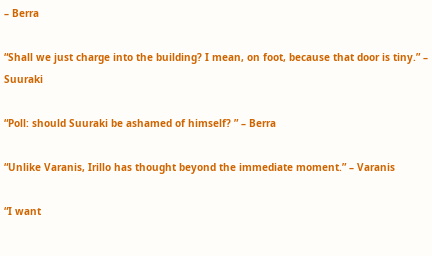– Berra

“Shall we just charge into the building? I mean, on foot, because that door is tiny.” – Suuraki

“Poll: should Suuraki be ashamed of himself? ” – Berra

“Unlike Varanis, Irillo has thought beyond the immediate moment.” – Varanis

“I want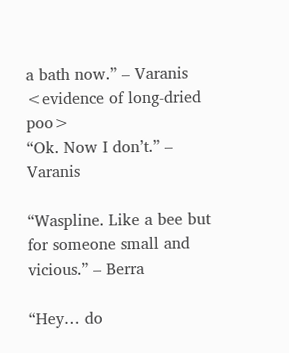a bath now.” – Varanis
<evidence of long-dried poo>
“Ok. Now I don’t.” – Varanis

“Waspline. Like a bee but for someone small and vicious.” – Berra

“Hey… do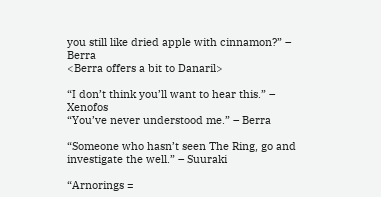you still like dried apple with cinnamon?” – Berra
<Berra offers a bit to Danaril>

“I don’t think you’ll want to hear this.” – Xenofos
“You’ve never understood me.” – Berra

“Someone who hasn’t seen The Ring, go and investigate the well.” – Suuraki

“Arnorings =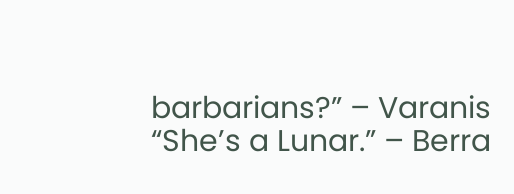barbarians?” – Varanis
“She’s a Lunar.” – Berra